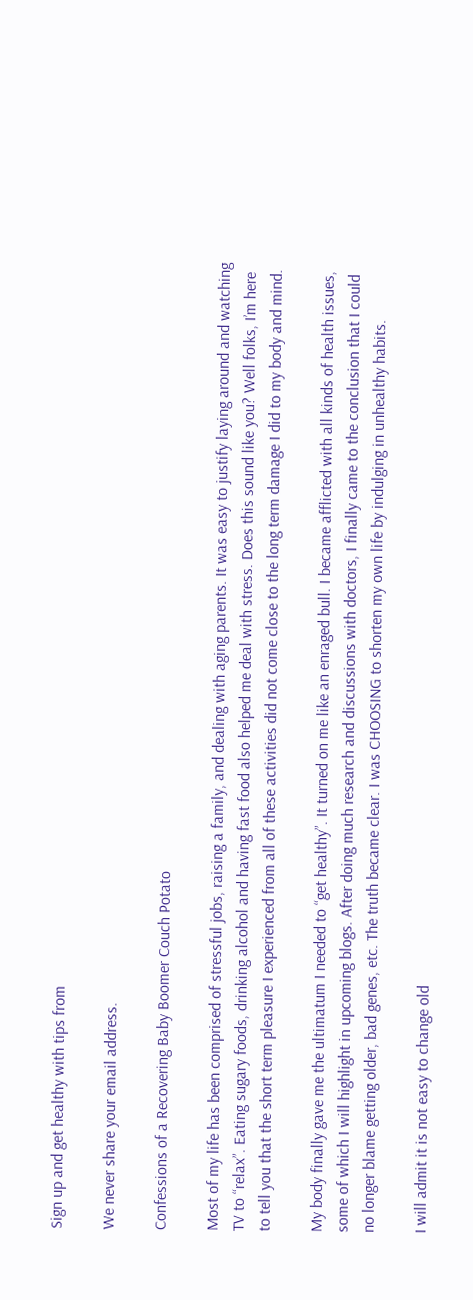Sign up and get healthy with tips from

We never share your email address.

Confessions of a Recovering Baby Boomer Couch Potato

Most of my life has been comprised of stressful jobs, raising a family, and dealing with aging parents. It was easy to justify laying around and watching TV to “relax”. Eating sugary foods, drinking alcohol and having fast food also helped me deal with stress. Does this sound like you? Well folks, I’m here to tell you that the short term pleasure I experienced from all of these activities did not come close to the long term damage I did to my body and mind.

My body finally gave me the ultimatum I needed to “get healthy”. It turned on me like an enraged bull. I became afflicted with all kinds of health issues, some of which I will highlight in upcoming blogs. After doing much research and discussions with doctors, I finally came to the conclusion that I could no longer blame getting older, bad genes, etc. The truth became clear. I was CHOOSING to shorten my own life by indulging in unhealthy habits.

I will admit it is not easy to change old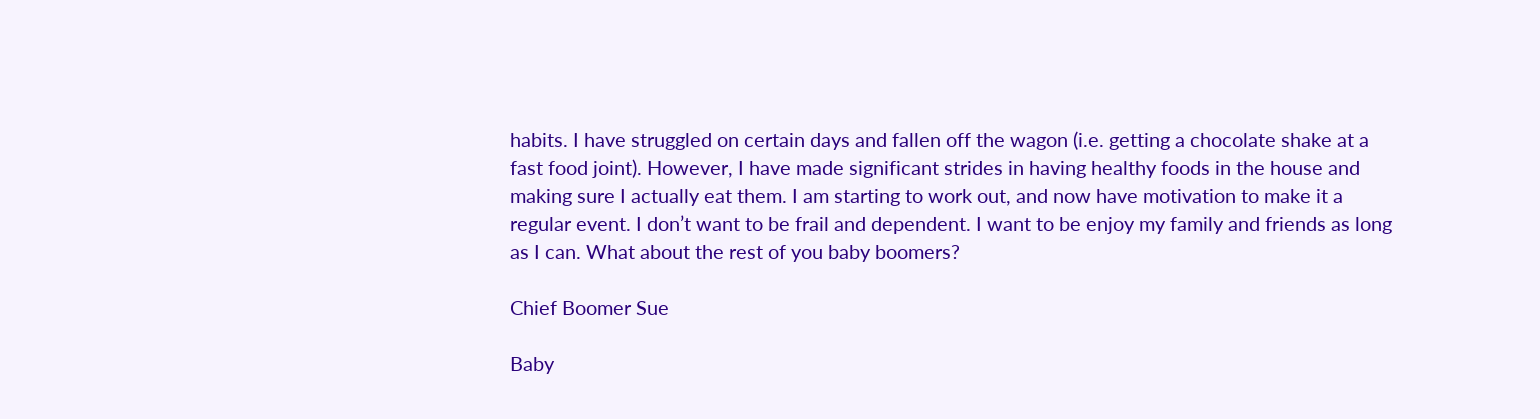habits. I have struggled on certain days and fallen off the wagon (i.e. getting a chocolate shake at a fast food joint). However, I have made significant strides in having healthy foods in the house and making sure I actually eat them. I am starting to work out, and now have motivation to make it a regular event. I don’t want to be frail and dependent. I want to be enjoy my family and friends as long as I can. What about the rest of you baby boomers?

Chief Boomer Sue

Baby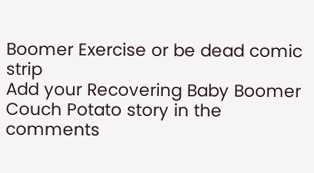Boomer Exercise or be dead comic strip
Add your Recovering Baby Boomer Couch Potato story in the comments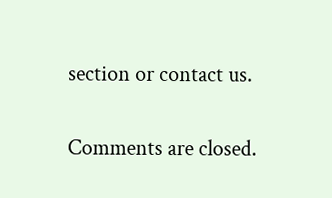section or contact us.

Comments are closed.